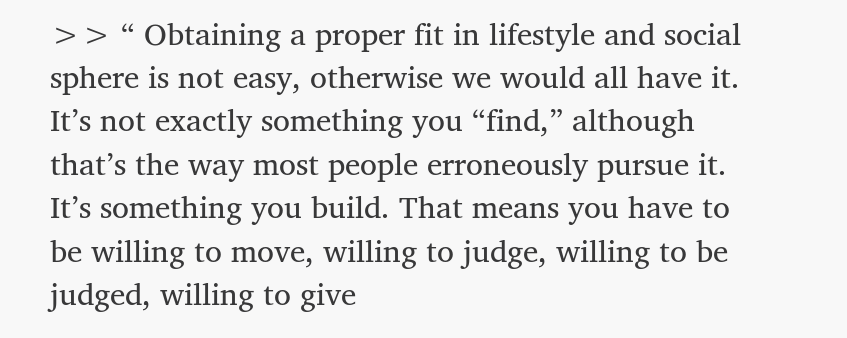>> “ Obtaining a proper fit in lifestyle and social sphere is not easy, otherwise we would all have it. It’s not exactly something you “find,” although that’s the way most people erroneously pursue it. It’s something you build. That means you have to be willing to move, willing to judge, willing to be judged, willing to give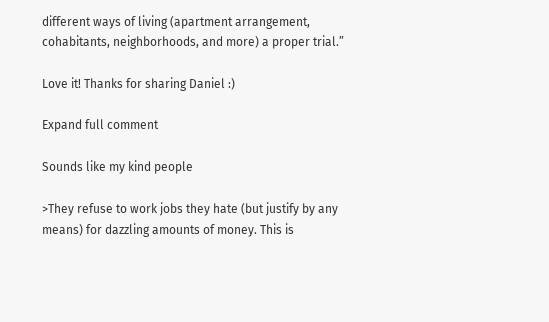different ways of living (apartment arrangement, cohabitants, neighborhoods, and more) a proper trial.”

Love it! Thanks for sharing Daniel :)

Expand full comment

Sounds like my kind people

>They refuse to work jobs they hate (but justify by any means) for dazzling amounts of money. This is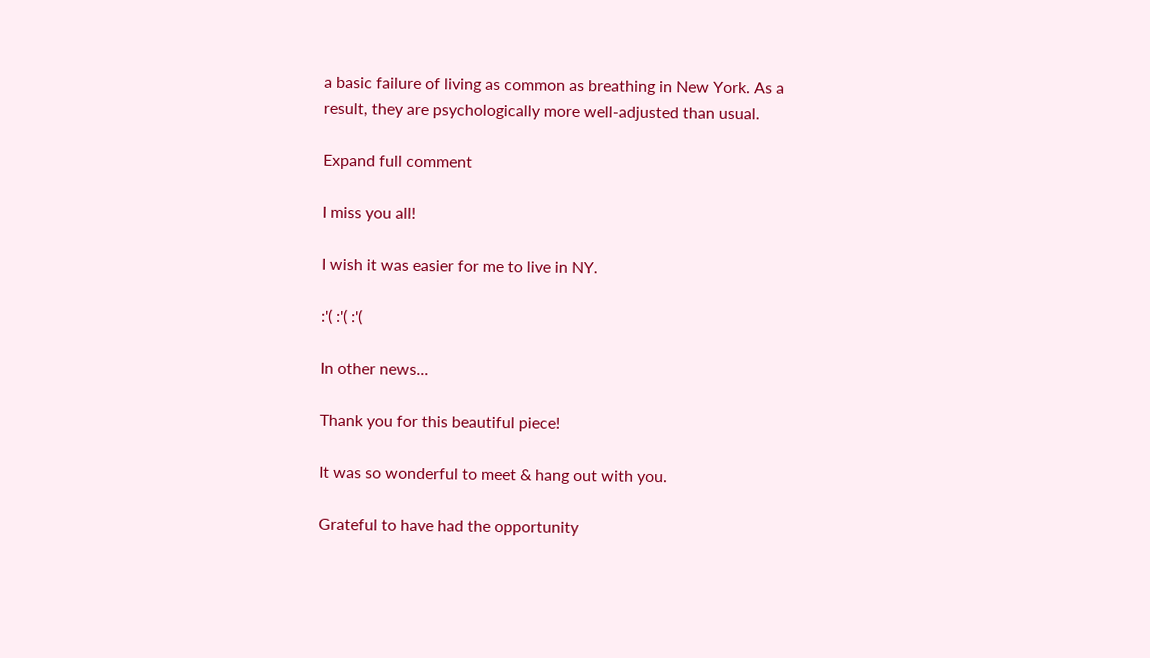a basic failure of living as common as breathing in New York. As a result, they are psychologically more well-adjusted than usual.

Expand full comment

I miss you all!

I wish it was easier for me to live in NY.

:'( :'( :'(

In other news...

Thank you for this beautiful piece!

It was so wonderful to meet & hang out with you.

Grateful to have had the opportunity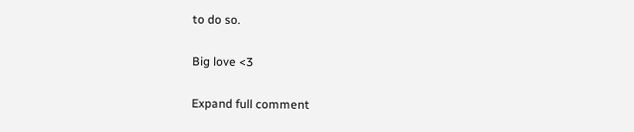to do so.

Big love <3

Expand full comment